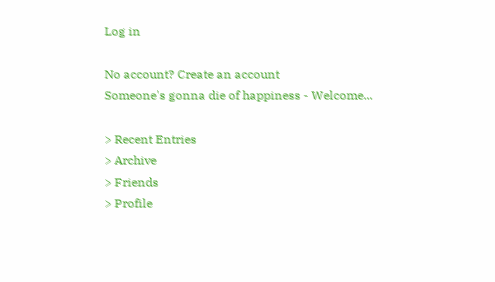Log in

No account? Create an account
Someone's gonna die of happiness - Welcome...

> Recent Entries
> Archive
> Friends
> Profile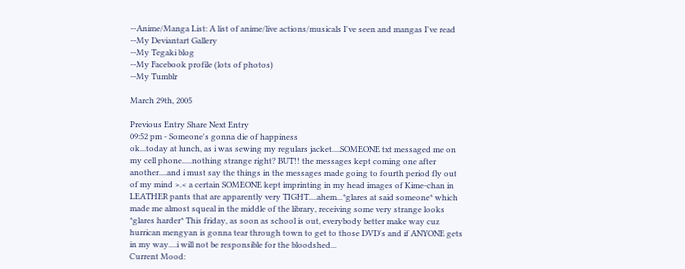--Anime/Manga List: A list of anime/live actions/musicals I've seen and mangas I've read
--My Deviantart Gallery
--My Tegaki blog
--My Facebook profile (lots of photos)
--My Tumblr

March 29th, 2005

Previous Entry Share Next Entry
09:52 pm - Someone's gonna die of happiness
ok...today at lunch, as i was sewing my regulars jacket....SOMEONE txt messaged me on my cell phone.....nothing strange right? BUT!! the messages kept coming one after another....and i must say the things in the messages made going to fourth period fly out of my mind >.< a certain SOMEONE kept imprinting in my head images of Kime-chan in LEATHER pants that are apparently very TIGHT....ahem...*glares at said someone* which made me almost squeal in the middle of the library, receiving some very strange looks *glares harder* This friday, as soon as school is out, everybody better make way cuz hurrican mengyan is gonna tear through town to get to those DVD's and if ANYONE gets in my way....i will not be responsible for the bloodshed...
Current Mood: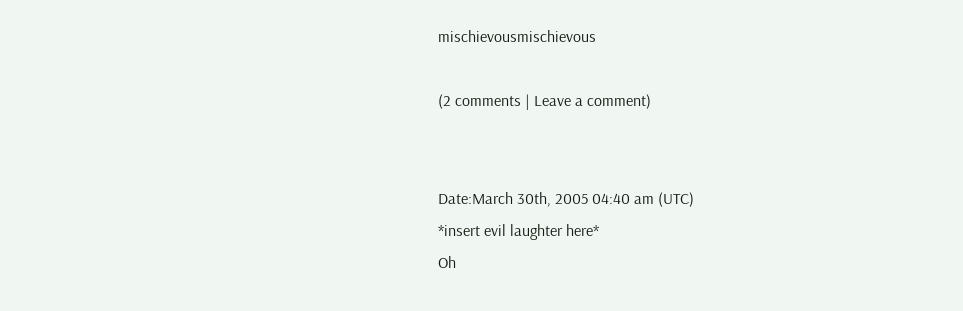mischievousmischievous

(2 comments | Leave a comment)


Date:March 30th, 2005 04:40 am (UTC)
*insert evil laughter here*
Oh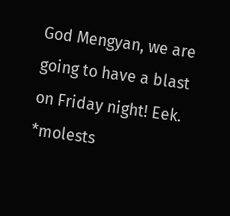God Mengyan, we are going to have a blast on Friday night! Eek. *molests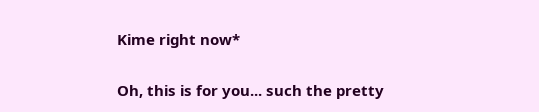Kime right now*

Oh, this is for you... such the pretty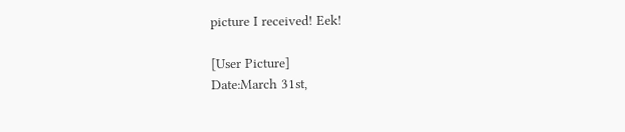picture I received! Eek!

[User Picture]
Date:March 31st,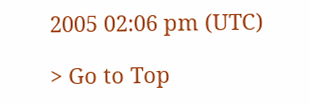2005 02:06 pm (UTC)

> Go to Top